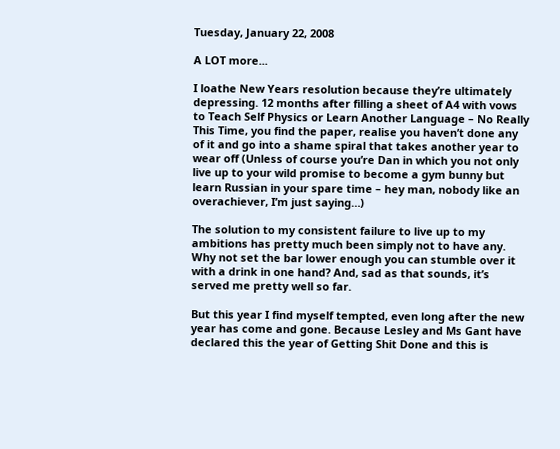Tuesday, January 22, 2008

A LOT more...

I loathe New Years resolution because they’re ultimately depressing. 12 months after filling a sheet of A4 with vows to Teach Self Physics or Learn Another Language – No Really This Time, you find the paper, realise you haven’t done any of it and go into a shame spiral that takes another year to wear off (Unless of course you’re Dan in which you not only live up to your wild promise to become a gym bunny but learn Russian in your spare time – hey man, nobody like an overachiever, I’m just saying…)

The solution to my consistent failure to live up to my ambitions has pretty much been simply not to have any. Why not set the bar lower enough you can stumble over it with a drink in one hand? And, sad as that sounds, it’s served me pretty well so far.

But this year I find myself tempted, even long after the new year has come and gone. Because Lesley and Ms Gant have declared this the year of Getting Shit Done and this is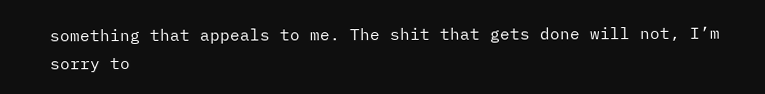something that appeals to me. The shit that gets done will not, I’m sorry to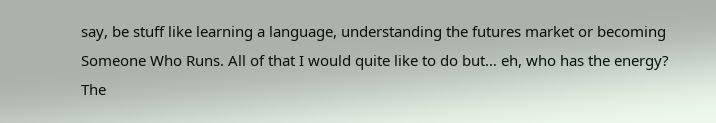say, be stuff like learning a language, understanding the futures market or becoming Someone Who Runs. All of that I would quite like to do but… eh, who has the energy? The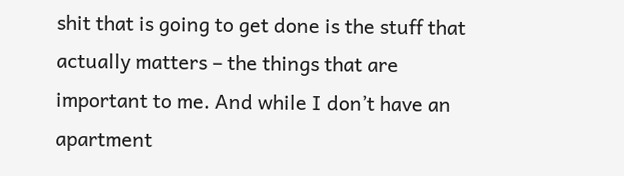shit that is going to get done is the stuff that actually matters – the things that are important to me. And while I don’t have an apartment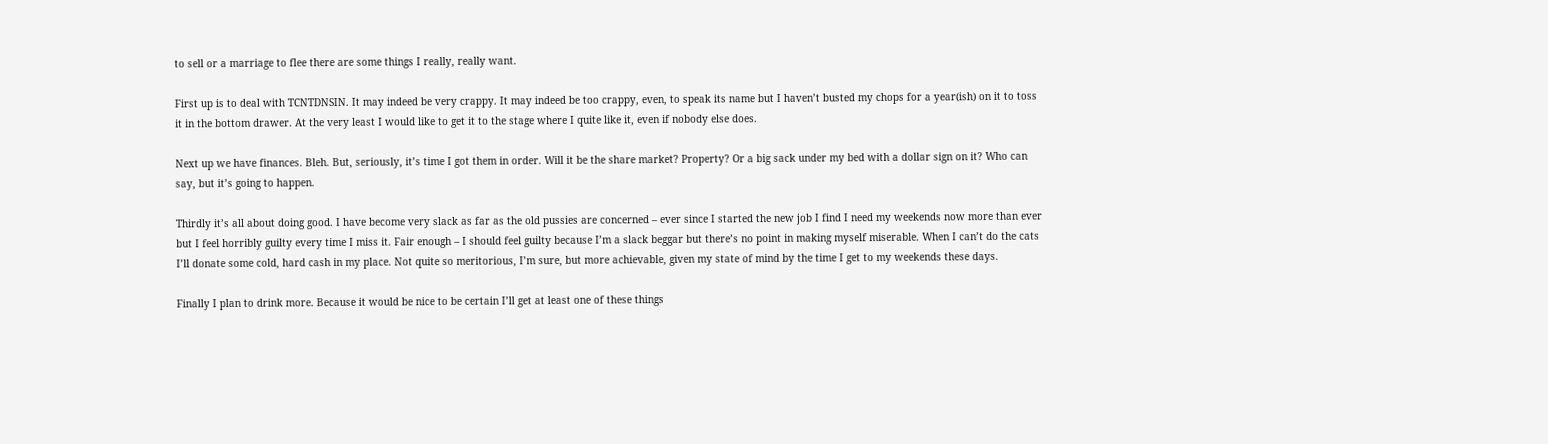to sell or a marriage to flee there are some things I really, really want.

First up is to deal with TCNTDNSIN. It may indeed be very crappy. It may indeed be too crappy, even, to speak its name but I haven’t busted my chops for a year(ish) on it to toss it in the bottom drawer. At the very least I would like to get it to the stage where I quite like it, even if nobody else does.

Next up we have finances. Bleh. But, seriously, it’s time I got them in order. Will it be the share market? Property? Or a big sack under my bed with a dollar sign on it? Who can say, but it’s going to happen.

Thirdly it’s all about doing good. I have become very slack as far as the old pussies are concerned – ever since I started the new job I find I need my weekends now more than ever but I feel horribly guilty every time I miss it. Fair enough – I should feel guilty because I’m a slack beggar but there’s no point in making myself miserable. When I can’t do the cats I’ll donate some cold, hard cash in my place. Not quite so meritorious, I’m sure, but more achievable, given my state of mind by the time I get to my weekends these days.

Finally I plan to drink more. Because it would be nice to be certain I’ll get at least one of these things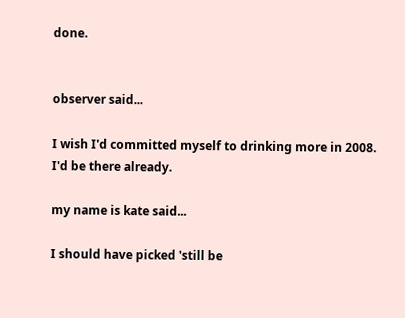done.


observer said...

I wish I'd committed myself to drinking more in 2008. I'd be there already.

my name is kate said...

I should have picked 'still be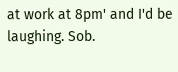at work at 8pm' and I'd be laughing. Sob.